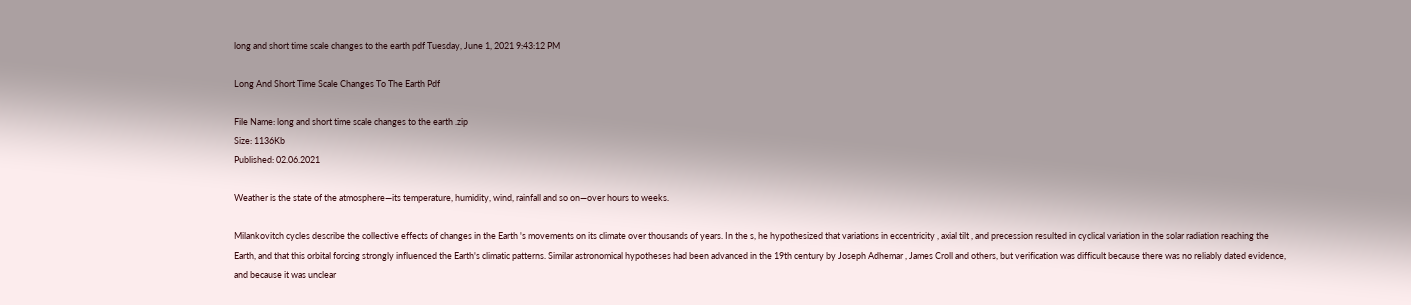long and short time scale changes to the earth pdf Tuesday, June 1, 2021 9:43:12 PM

Long And Short Time Scale Changes To The Earth Pdf

File Name: long and short time scale changes to the earth .zip
Size: 1136Kb
Published: 02.06.2021

Weather is the state of the atmosphere—its temperature, humidity, wind, rainfall and so on—over hours to weeks.

Milankovitch cycles describe the collective effects of changes in the Earth 's movements on its climate over thousands of years. In the s, he hypothesized that variations in eccentricity , axial tilt , and precession resulted in cyclical variation in the solar radiation reaching the Earth, and that this orbital forcing strongly influenced the Earth's climatic patterns. Similar astronomical hypotheses had been advanced in the 19th century by Joseph Adhemar , James Croll and others, but verification was difficult because there was no reliably dated evidence, and because it was unclear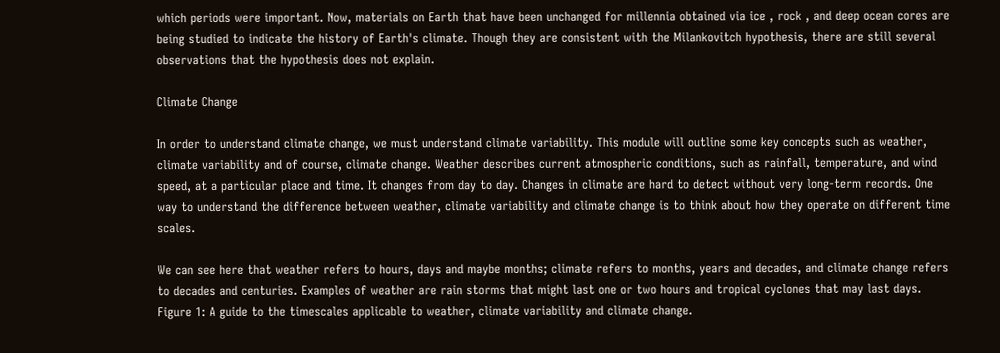which periods were important. Now, materials on Earth that have been unchanged for millennia obtained via ice , rock , and deep ocean cores are being studied to indicate the history of Earth's climate. Though they are consistent with the Milankovitch hypothesis, there are still several observations that the hypothesis does not explain.

Climate Change

In order to understand climate change, we must understand climate variability. This module will outline some key concepts such as weather, climate variability and of course, climate change. Weather describes current atmospheric conditions, such as rainfall, temperature, and wind speed, at a particular place and time. It changes from day to day. Changes in climate are hard to detect without very long-term records. One way to understand the difference between weather, climate variability and climate change is to think about how they operate on different time scales.

We can see here that weather refers to hours, days and maybe months; climate refers to months, years and decades, and climate change refers to decades and centuries. Examples of weather are rain storms that might last one or two hours and tropical cyclones that may last days. Figure 1: A guide to the timescales applicable to weather, climate variability and climate change.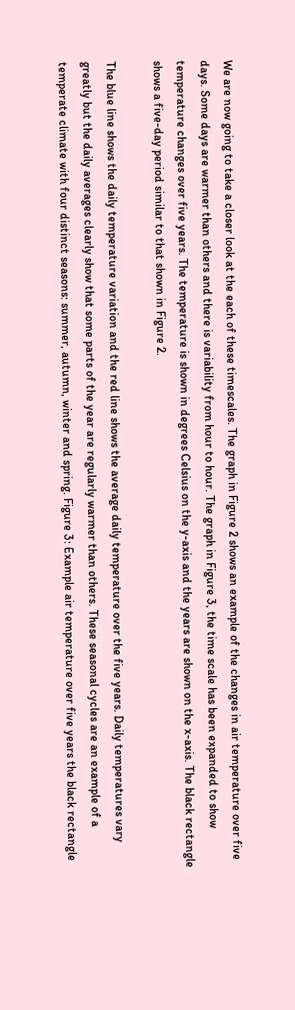We are now going to take a closer look at the each of these timescales. The graph in Figure 2 shows an example of the changes in air temperature over five days. Some days are warmer than others and there is variability from hour to hour. The graph in Figure 3, the time scale has been expanded to show temperature changes over five years. The temperature is shown in degrees Celsius on the y-axis and the years are shown on the x-axis. The black rectangle shows a five-day period similar to that shown in Figure 2.

The blue line shows the daily temperature variation and the red line shows the average daily temperature over the five years. Daily temperatures vary greatly but the daily averages clearly show that some parts of the year are regularly warmer than others. These seasonal cycles are an example of a temperate climate with four distinct seasons: summer, autumn, winter and spring. Figure 3: Example air temperature over five years the black rectangle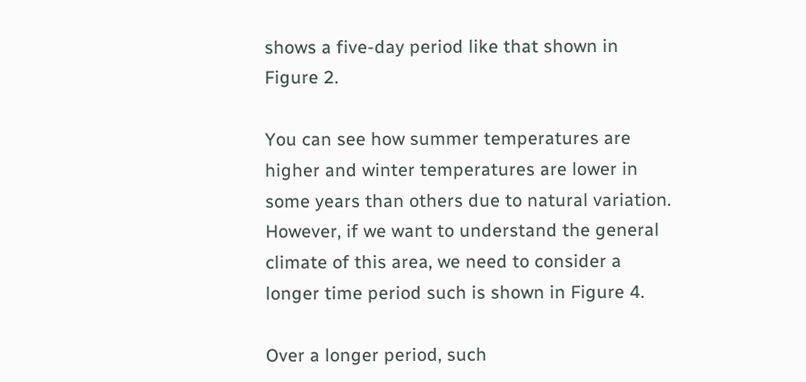shows a five-day period like that shown in Figure 2.

You can see how summer temperatures are higher and winter temperatures are lower in some years than others due to natural variation. However, if we want to understand the general climate of this area, we need to consider a longer time period such is shown in Figure 4.

Over a longer period, such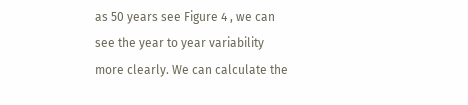as 50 years see Figure 4 , we can see the year to year variability more clearly. We can calculate the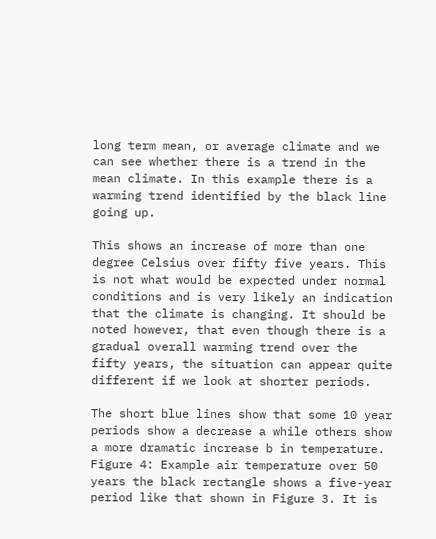long term mean, or average climate and we can see whether there is a trend in the mean climate. In this example there is a warming trend identified by the black line going up.

This shows an increase of more than one degree Celsius over fifty five years. This is not what would be expected under normal conditions and is very likely an indication that the climate is changing. It should be noted however, that even though there is a gradual overall warming trend over the fifty years, the situation can appear quite different if we look at shorter periods.

The short blue lines show that some 10 year periods show a decrease a while others show a more dramatic increase b in temperature. Figure 4: Example air temperature over 50 years the black rectangle shows a five-year period like that shown in Figure 3. It is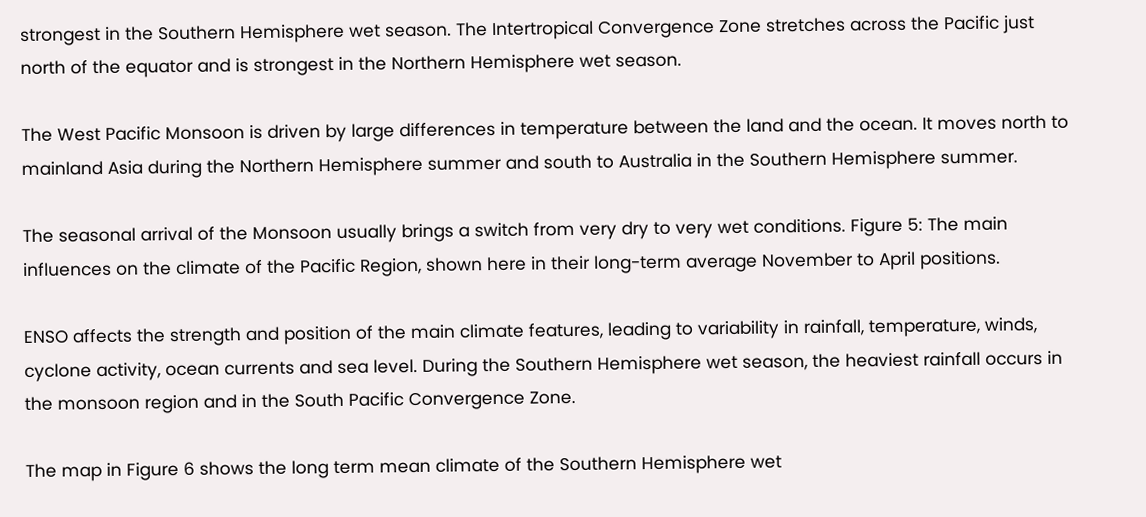strongest in the Southern Hemisphere wet season. The Intertropical Convergence Zone stretches across the Pacific just north of the equator and is strongest in the Northern Hemisphere wet season.

The West Pacific Monsoon is driven by large differences in temperature between the land and the ocean. It moves north to mainland Asia during the Northern Hemisphere summer and south to Australia in the Southern Hemisphere summer.

The seasonal arrival of the Monsoon usually brings a switch from very dry to very wet conditions. Figure 5: The main influences on the climate of the Pacific Region, shown here in their long-term average November to April positions.

ENSO affects the strength and position of the main climate features, leading to variability in rainfall, temperature, winds, cyclone activity, ocean currents and sea level. During the Southern Hemisphere wet season, the heaviest rainfall occurs in the monsoon region and in the South Pacific Convergence Zone.

The map in Figure 6 shows the long term mean climate of the Southern Hemisphere wet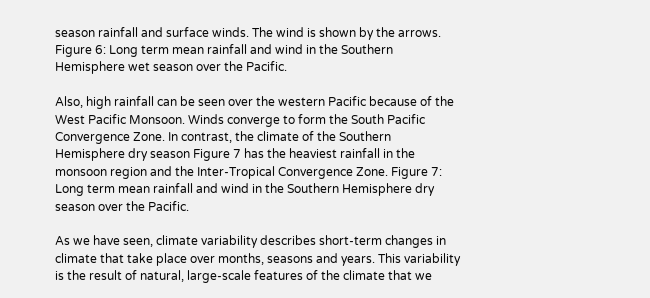season rainfall and surface winds. The wind is shown by the arrows. Figure 6: Long term mean rainfall and wind in the Southern Hemisphere wet season over the Pacific.

Also, high rainfall can be seen over the western Pacific because of the West Pacific Monsoon. Winds converge to form the South Pacific Convergence Zone. In contrast, the climate of the Southern Hemisphere dry season Figure 7 has the heaviest rainfall in the monsoon region and the Inter-Tropical Convergence Zone. Figure 7: Long term mean rainfall and wind in the Southern Hemisphere dry season over the Pacific.

As we have seen, climate variability describes short-term changes in climate that take place over months, seasons and years. This variability is the result of natural, large-scale features of the climate that we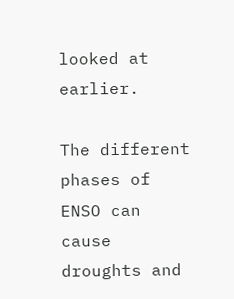looked at earlier.

The different phases of ENSO can cause droughts and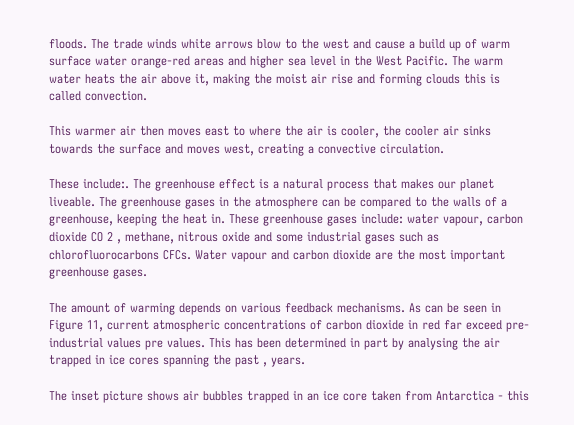floods. The trade winds white arrows blow to the west and cause a build up of warm surface water orange-red areas and higher sea level in the West Pacific. The warm water heats the air above it, making the moist air rise and forming clouds this is called convection.

This warmer air then moves east to where the air is cooler, the cooler air sinks towards the surface and moves west, creating a convective circulation.

These include:. The greenhouse effect is a natural process that makes our planet liveable. The greenhouse gases in the atmosphere can be compared to the walls of a greenhouse, keeping the heat in. These greenhouse gases include: water vapour, carbon dioxide CO 2 , methane, nitrous oxide and some industrial gases such as chlorofluorocarbons CFCs. Water vapour and carbon dioxide are the most important greenhouse gases.

The amount of warming depends on various feedback mechanisms. As can be seen in Figure 11, current atmospheric concentrations of carbon dioxide in red far exceed pre-industrial values pre values. This has been determined in part by analysing the air trapped in ice cores spanning the past , years.

The inset picture shows air bubbles trapped in an ice core taken from Antarctica - this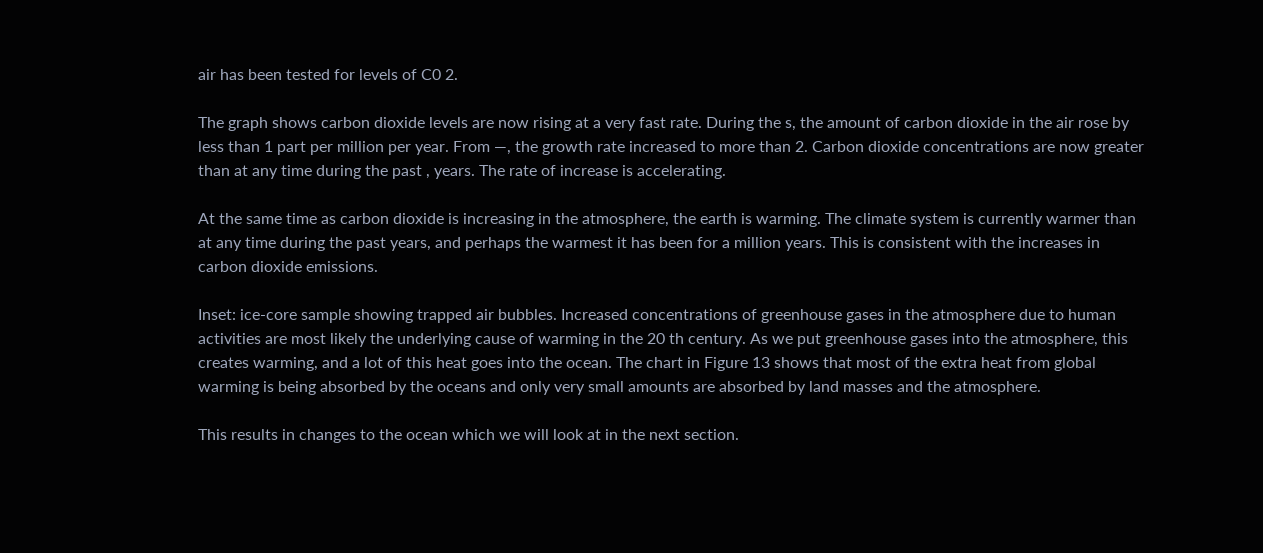air has been tested for levels of C0 2.

The graph shows carbon dioxide levels are now rising at a very fast rate. During the s, the amount of carbon dioxide in the air rose by less than 1 part per million per year. From —, the growth rate increased to more than 2. Carbon dioxide concentrations are now greater than at any time during the past , years. The rate of increase is accelerating.

At the same time as carbon dioxide is increasing in the atmosphere, the earth is warming. The climate system is currently warmer than at any time during the past years, and perhaps the warmest it has been for a million years. This is consistent with the increases in carbon dioxide emissions.

Inset: ice-core sample showing trapped air bubbles. Increased concentrations of greenhouse gases in the atmosphere due to human activities are most likely the underlying cause of warming in the 20 th century. As we put greenhouse gases into the atmosphere, this creates warming, and a lot of this heat goes into the ocean. The chart in Figure 13 shows that most of the extra heat from global warming is being absorbed by the oceans and only very small amounts are absorbed by land masses and the atmosphere.

This results in changes to the ocean which we will look at in the next section.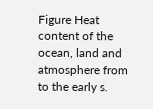Figure Heat content of the ocean, land and atmosphere from to the early s.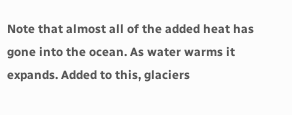Note that almost all of the added heat has gone into the ocean. As water warms it expands. Added to this, glaciers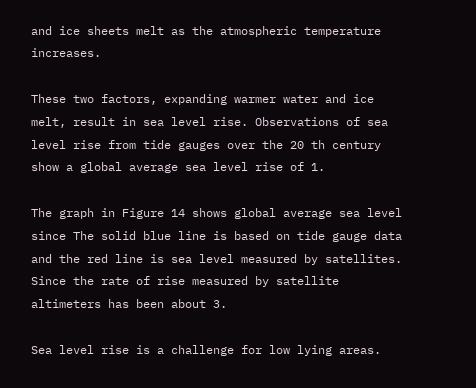and ice sheets melt as the atmospheric temperature increases.

These two factors, expanding warmer water and ice melt, result in sea level rise. Observations of sea level rise from tide gauges over the 20 th century show a global average sea level rise of 1.

The graph in Figure 14 shows global average sea level since The solid blue line is based on tide gauge data and the red line is sea level measured by satellites. Since the rate of rise measured by satellite altimeters has been about 3.

Sea level rise is a challenge for low lying areas.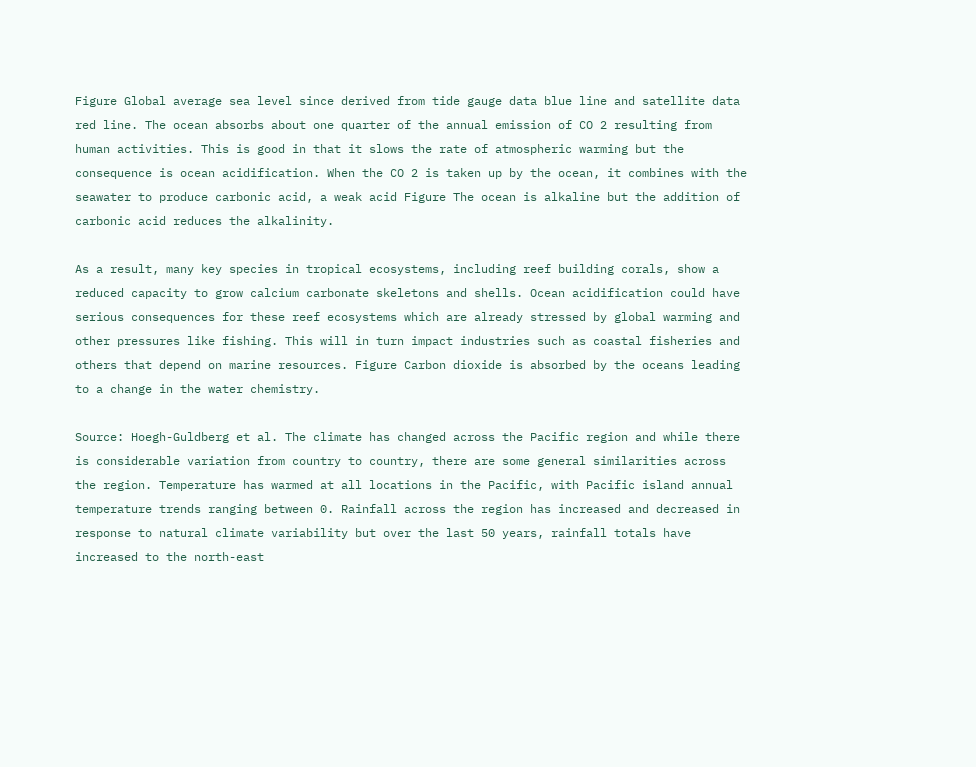Figure Global average sea level since derived from tide gauge data blue line and satellite data red line. The ocean absorbs about one quarter of the annual emission of CO 2 resulting from human activities. This is good in that it slows the rate of atmospheric warming but the consequence is ocean acidification. When the CO 2 is taken up by the ocean, it combines with the seawater to produce carbonic acid, a weak acid Figure The ocean is alkaline but the addition of carbonic acid reduces the alkalinity.

As a result, many key species in tropical ecosystems, including reef building corals, show a reduced capacity to grow calcium carbonate skeletons and shells. Ocean acidification could have serious consequences for these reef ecosystems which are already stressed by global warming and other pressures like fishing. This will in turn impact industries such as coastal fisheries and others that depend on marine resources. Figure Carbon dioxide is absorbed by the oceans leading to a change in the water chemistry.

Source: Hoegh-Guldberg et al. The climate has changed across the Pacific region and while there is considerable variation from country to country, there are some general similarities across the region. Temperature has warmed at all locations in the Pacific, with Pacific island annual temperature trends ranging between 0. Rainfall across the region has increased and decreased in response to natural climate variability but over the last 50 years, rainfall totals have increased to the north-east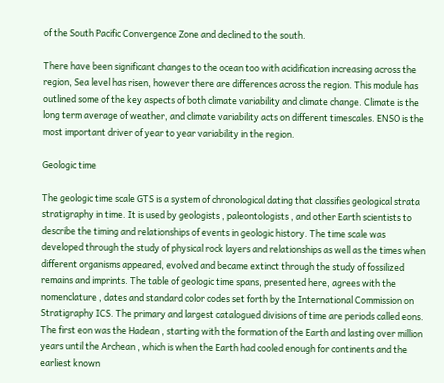of the South Pacific Convergence Zone and declined to the south.

There have been significant changes to the ocean too with acidification increasing across the region, Sea level has risen, however there are differences across the region. This module has outlined some of the key aspects of both climate variability and climate change. Climate is the long term average of weather, and climate variability acts on different timescales. ENSO is the most important driver of year to year variability in the region.

Geologic time

The geologic time scale GTS is a system of chronological dating that classifies geological strata stratigraphy in time. It is used by geologists , paleontologists , and other Earth scientists to describe the timing and relationships of events in geologic history. The time scale was developed through the study of physical rock layers and relationships as well as the times when different organisms appeared, evolved and became extinct through the study of fossilized remains and imprints. The table of geologic time spans, presented here, agrees with the nomenclature , dates and standard color codes set forth by the International Commission on Stratigraphy ICS. The primary and largest catalogued divisions of time are periods called eons. The first eon was the Hadean , starting with the formation of the Earth and lasting over million years until the Archean , which is when the Earth had cooled enough for continents and the earliest known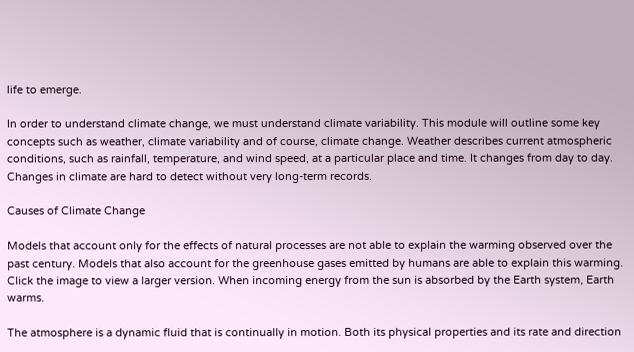life to emerge.

In order to understand climate change, we must understand climate variability. This module will outline some key concepts such as weather, climate variability and of course, climate change. Weather describes current atmospheric conditions, such as rainfall, temperature, and wind speed, at a particular place and time. It changes from day to day. Changes in climate are hard to detect without very long-term records.

Causes of Climate Change

Models that account only for the effects of natural processes are not able to explain the warming observed over the past century. Models that also account for the greenhouse gases emitted by humans are able to explain this warming. Click the image to view a larger version. When incoming energy from the sun is absorbed by the Earth system, Earth warms.

The atmosphere is a dynamic fluid that is continually in motion. Both its physical properties and its rate and direction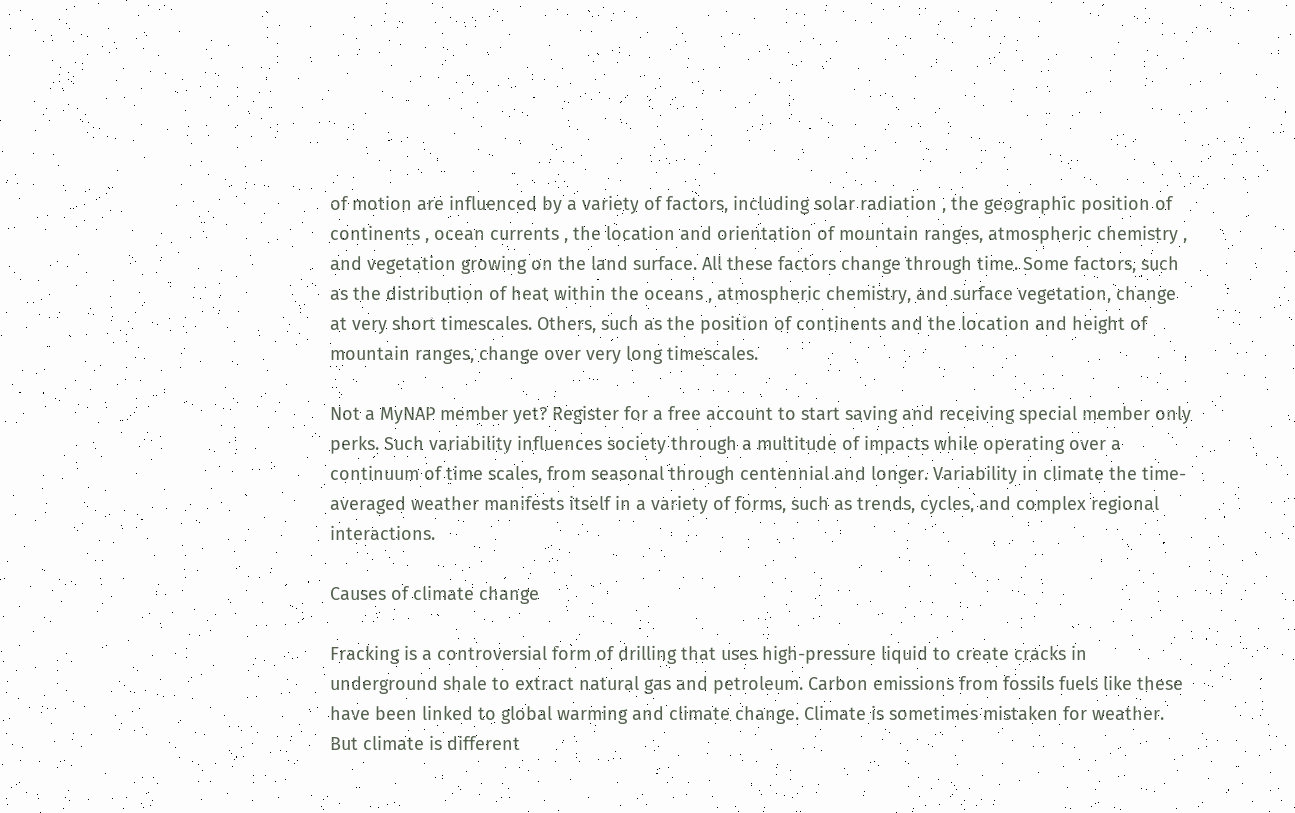of motion are influenced by a variety of factors, including solar radiation , the geographic position of continents , ocean currents , the location and orientation of mountain ranges, atmospheric chemistry , and vegetation growing on the land surface. All these factors change through time. Some factors, such as the distribution of heat within the oceans , atmospheric chemistry, and surface vegetation, change at very short timescales. Others, such as the position of continents and the location and height of mountain ranges, change over very long timescales.

Not a MyNAP member yet? Register for a free account to start saving and receiving special member only perks. Such variability influences society through a multitude of impacts while operating over a continuum of time scales, from seasonal through centennial and longer. Variability in climate the time-averaged weather manifests itself in a variety of forms, such as trends, cycles, and complex regional interactions.

Causes of climate change

Fracking is a controversial form of drilling that uses high-pressure liquid to create cracks in underground shale to extract natural gas and petroleum. Carbon emissions from fossils fuels like these have been linked to global warming and climate change. Climate is sometimes mistaken for weather. But climate is different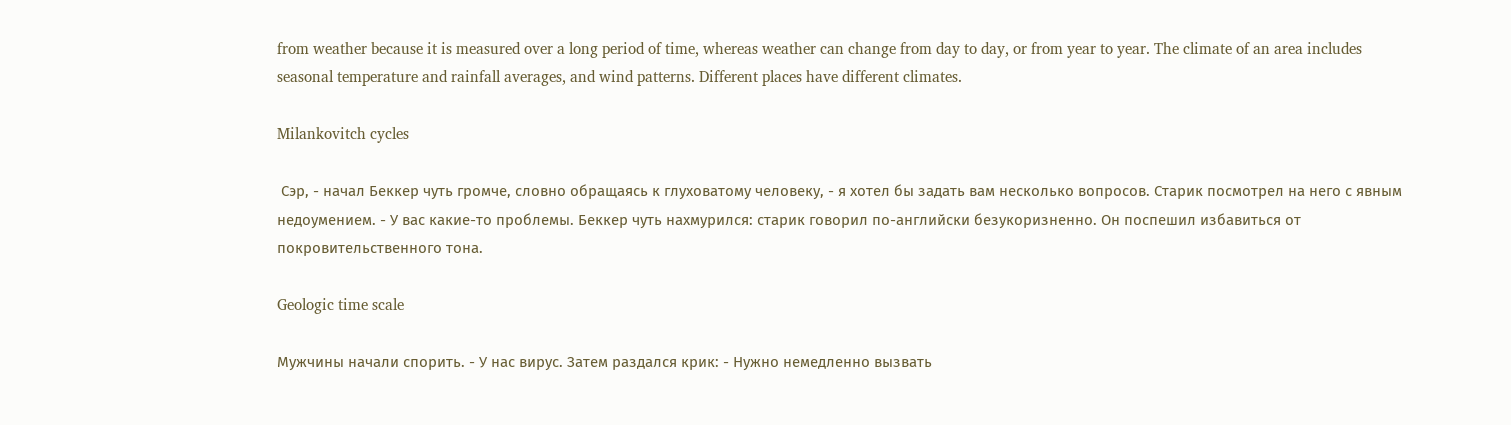from weather because it is measured over a long period of time, whereas weather can change from day to day, or from year to year. The climate of an area includes seasonal temperature and rainfall averages, and wind patterns. Different places have different climates.

Milankovitch cycles

 Сэр, - начал Беккер чуть громче, словно обращаясь к глуховатому человеку, - я хотел бы задать вам несколько вопросов. Старик посмотрел на него с явным недоумением. - У вас какие-то проблемы. Беккер чуть нахмурился: старик говорил по-английски безукоризненно. Он поспешил избавиться от покровительственного тона.

Geologic time scale

Мужчины начали спорить. - У нас вирус. Затем раздался крик: - Нужно немедленно вызвать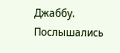Джаббу. Послышались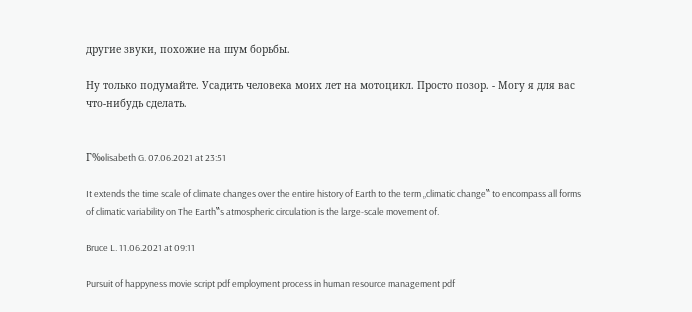другие звуки, похожие на шум борьбы.

Ну только подумайте. Усадить человека моих лет на мотоцикл. Просто позор. - Могу я для вас что-нибудь сделать.


Г‰lisabeth G. 07.06.2021 at 23:51

It extends the time scale of climate changes over the entire history of Earth to the term „climatic change‟ to encompass all forms of climatic variability on The Earth‟s atmospheric circulation is the large-scale movement of.

Bruce L. 11.06.2021 at 09:11

Pursuit of happyness movie script pdf employment process in human resource management pdf